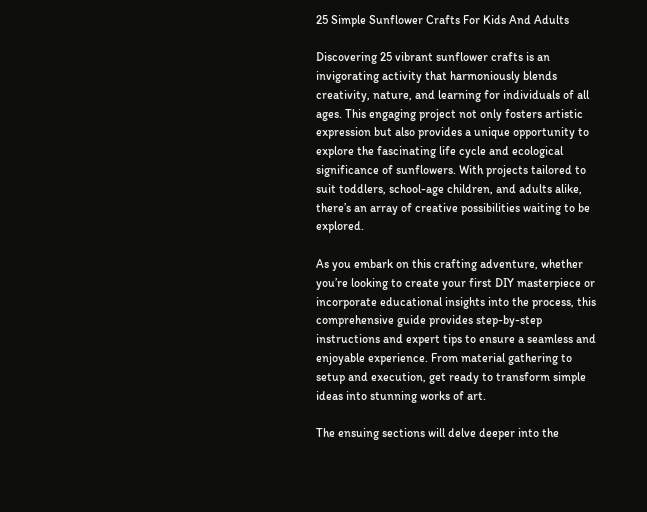25 Simple Sunflower Crafts For Kids And Adults

Discovering 25 vibrant sunflower crafts is an invigorating activity that harmoniously blends creativity, nature, and learning for individuals of all ages. This engaging project not only fosters artistic expression but also provides a unique opportunity to explore the fascinating life cycle and ecological significance of sunflowers. With projects tailored to suit toddlers, school-age children, and adults alike, there’s an array of creative possibilities waiting to be explored.

As you embark on this crafting adventure, whether you’re looking to create your first DIY masterpiece or incorporate educational insights into the process, this comprehensive guide provides step-by-step instructions and expert tips to ensure a seamless and enjoyable experience. From material gathering to setup and execution, get ready to transform simple ideas into stunning works of art.

The ensuing sections will delve deeper into the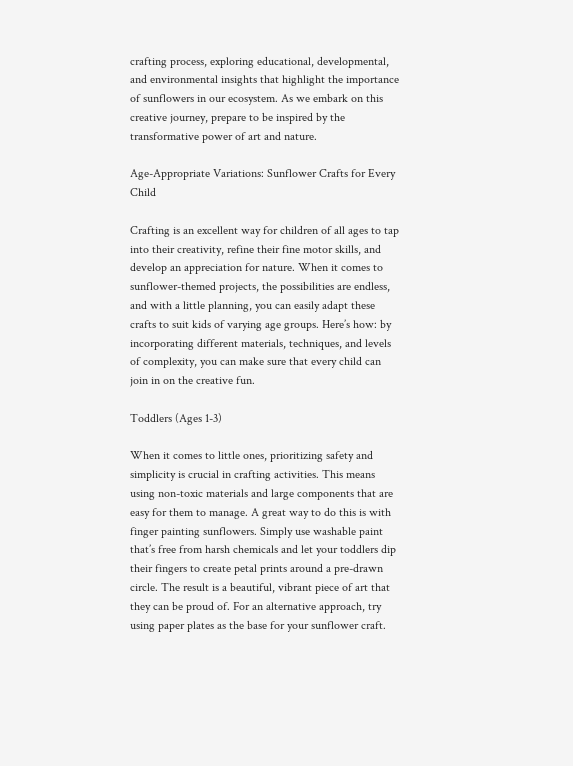crafting process, exploring educational, developmental, and environmental insights that highlight the importance of sunflowers in our ecosystem. As we embark on this creative journey, prepare to be inspired by the transformative power of art and nature.

Age-Appropriate Variations: Sunflower Crafts for Every Child

Crafting is an excellent way for children of all ages to tap into their creativity, refine their fine motor skills, and develop an appreciation for nature. When it comes to sunflower-themed projects, the possibilities are endless, and with a little planning, you can easily adapt these crafts to suit kids of varying age groups. Here’s how: by incorporating different materials, techniques, and levels of complexity, you can make sure that every child can join in on the creative fun.

Toddlers (Ages 1-3)

When it comes to little ones, prioritizing safety and simplicity is crucial in crafting activities. This means using non-toxic materials and large components that are easy for them to manage. A great way to do this is with finger painting sunflowers. Simply use washable paint that’s free from harsh chemicals and let your toddlers dip their fingers to create petal prints around a pre-drawn circle. The result is a beautiful, vibrant piece of art that they can be proud of. For an alternative approach, try using paper plates as the base for your sunflower craft.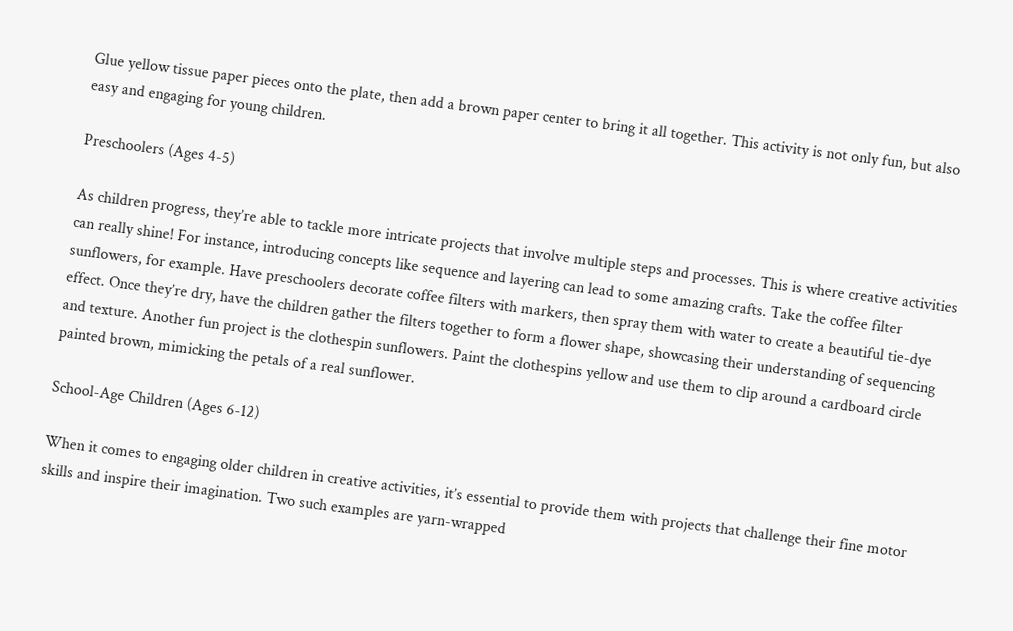Glue yellow tissue paper pieces onto the plate, then add a brown paper center to bring it all together. This activity is not only fun, but also easy and engaging for young children.

Preschoolers (Ages 4-5)

As children progress, they’re able to tackle more intricate projects that involve multiple steps and processes. This is where creative activities can really shine! For instance, introducing concepts like sequence and layering can lead to some amazing crafts. Take the coffee filter sunflowers, for example. Have preschoolers decorate coffee filters with markers, then spray them with water to create a beautiful tie-dye effect. Once they’re dry, have the children gather the filters together to form a flower shape, showcasing their understanding of sequencing and texture. Another fun project is the clothespin sunflowers. Paint the clothespins yellow and use them to clip around a cardboard circle painted brown, mimicking the petals of a real sunflower.

School-Age Children (Ages 6-12)

When it comes to engaging older children in creative activities, it’s essential to provide them with projects that challenge their fine motor skills and inspire their imagination. Two such examples are yarn-wrapped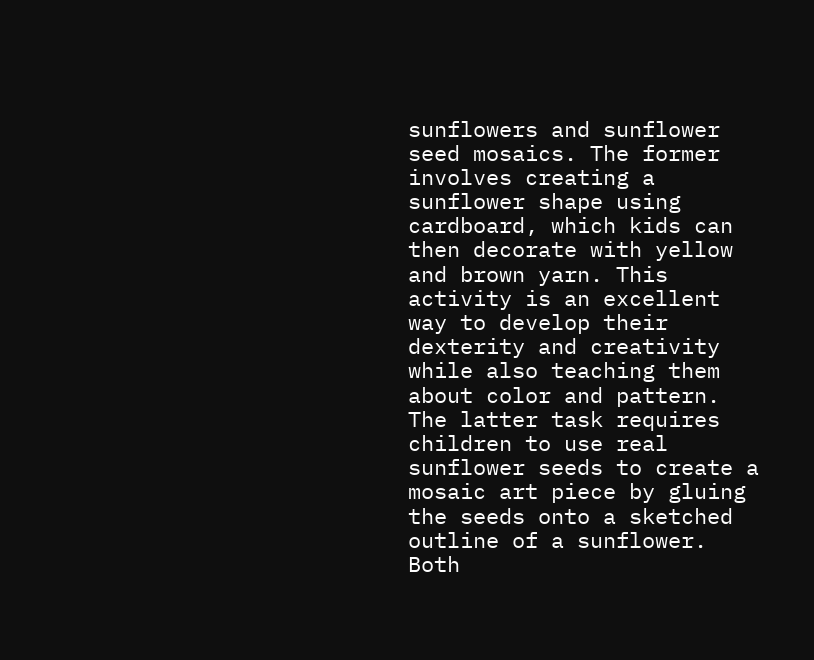sunflowers and sunflower seed mosaics. The former involves creating a sunflower shape using cardboard, which kids can then decorate with yellow and brown yarn. This activity is an excellent way to develop their dexterity and creativity while also teaching them about color and pattern. The latter task requires children to use real sunflower seeds to create a mosaic art piece by gluing the seeds onto a sketched outline of a sunflower. Both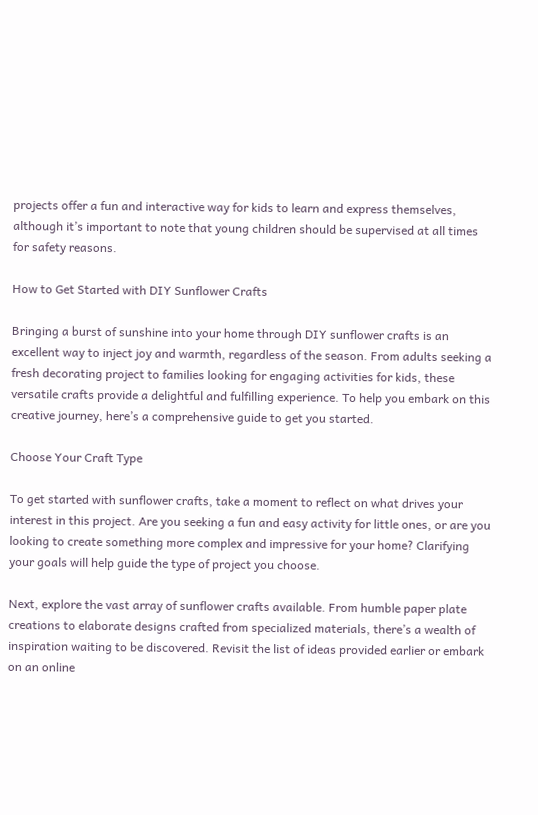projects offer a fun and interactive way for kids to learn and express themselves, although it’s important to note that young children should be supervised at all times for safety reasons.

How to Get Started with DIY Sunflower Crafts

Bringing a burst of sunshine into your home through DIY sunflower crafts is an excellent way to inject joy and warmth, regardless of the season. From adults seeking a fresh decorating project to families looking for engaging activities for kids, these versatile crafts provide a delightful and fulfilling experience. To help you embark on this creative journey, here’s a comprehensive guide to get you started.

Choose Your Craft Type

To get started with sunflower crafts, take a moment to reflect on what drives your interest in this project. Are you seeking a fun and easy activity for little ones, or are you looking to create something more complex and impressive for your home? Clarifying your goals will help guide the type of project you choose.

Next, explore the vast array of sunflower crafts available. From humble paper plate creations to elaborate designs crafted from specialized materials, there’s a wealth of inspiration waiting to be discovered. Revisit the list of ideas provided earlier or embark on an online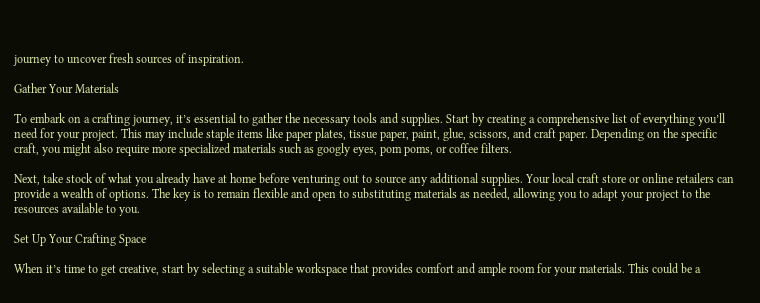journey to uncover fresh sources of inspiration.

Gather Your Materials

To embark on a crafting journey, it’s essential to gather the necessary tools and supplies. Start by creating a comprehensive list of everything you’ll need for your project. This may include staple items like paper plates, tissue paper, paint, glue, scissors, and craft paper. Depending on the specific craft, you might also require more specialized materials such as googly eyes, pom poms, or coffee filters.

Next, take stock of what you already have at home before venturing out to source any additional supplies. Your local craft store or online retailers can provide a wealth of options. The key is to remain flexible and open to substituting materials as needed, allowing you to adapt your project to the resources available to you.

Set Up Your Crafting Space

When it’s time to get creative, start by selecting a suitable workspace that provides comfort and ample room for your materials. This could be a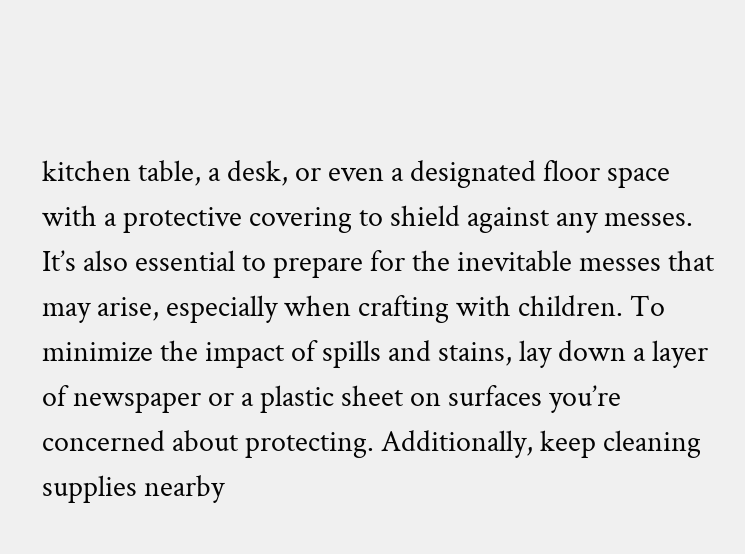kitchen table, a desk, or even a designated floor space with a protective covering to shield against any messes. It’s also essential to prepare for the inevitable messes that may arise, especially when crafting with children. To minimize the impact of spills and stains, lay down a layer of newspaper or a plastic sheet on surfaces you’re concerned about protecting. Additionally, keep cleaning supplies nearby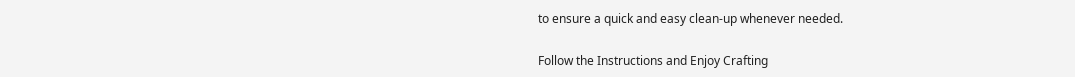to ensure a quick and easy clean-up whenever needed.

Follow the Instructions and Enjoy Crafting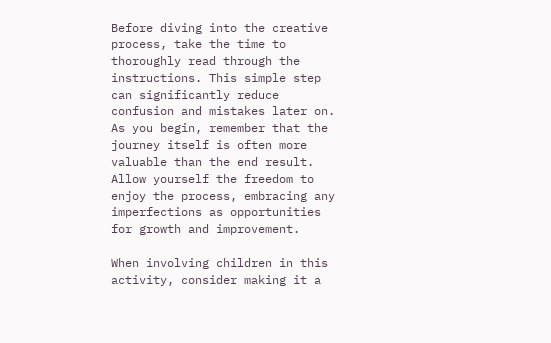Before diving into the creative process, take the time to thoroughly read through the instructions. This simple step can significantly reduce confusion and mistakes later on. As you begin, remember that the journey itself is often more valuable than the end result. Allow yourself the freedom to enjoy the process, embracing any imperfections as opportunities for growth and improvement.

When involving children in this activity, consider making it a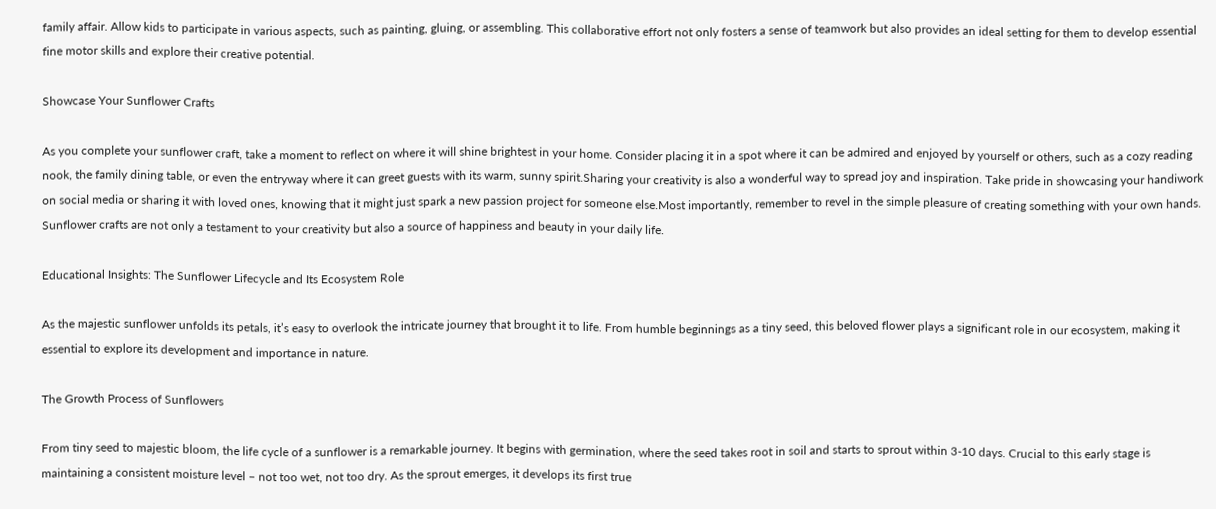family affair. Allow kids to participate in various aspects, such as painting, gluing, or assembling. This collaborative effort not only fosters a sense of teamwork but also provides an ideal setting for them to develop essential fine motor skills and explore their creative potential.

Showcase Your Sunflower Crafts

As you complete your sunflower craft, take a moment to reflect on where it will shine brightest in your home. Consider placing it in a spot where it can be admired and enjoyed by yourself or others, such as a cozy reading nook, the family dining table, or even the entryway where it can greet guests with its warm, sunny spirit.Sharing your creativity is also a wonderful way to spread joy and inspiration. Take pride in showcasing your handiwork on social media or sharing it with loved ones, knowing that it might just spark a new passion project for someone else.Most importantly, remember to revel in the simple pleasure of creating something with your own hands. Sunflower crafts are not only a testament to your creativity but also a source of happiness and beauty in your daily life.

Educational Insights: The Sunflower Lifecycle and Its Ecosystem Role

As the majestic sunflower unfolds its petals, it’s easy to overlook the intricate journey that brought it to life. From humble beginnings as a tiny seed, this beloved flower plays a significant role in our ecosystem, making it essential to explore its development and importance in nature.

The Growth Process of Sunflowers

From tiny seed to majestic bloom, the life cycle of a sunflower is a remarkable journey. It begins with germination, where the seed takes root in soil and starts to sprout within 3-10 days. Crucial to this early stage is maintaining a consistent moisture level – not too wet, not too dry. As the sprout emerges, it develops its first true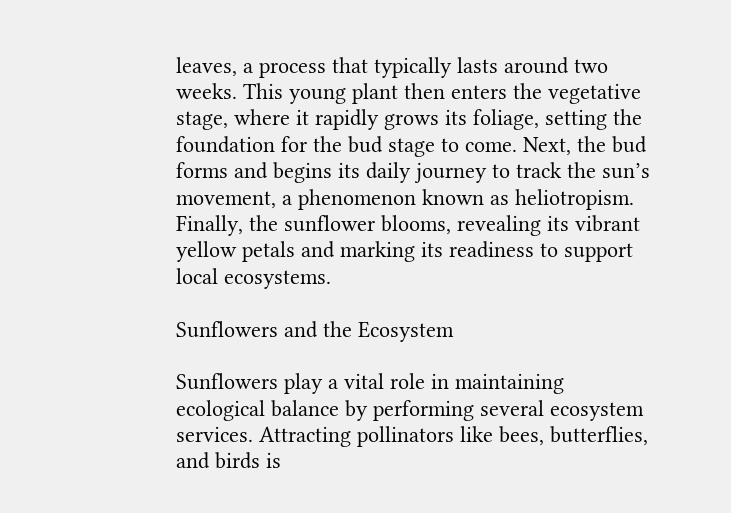leaves, a process that typically lasts around two weeks. This young plant then enters the vegetative stage, where it rapidly grows its foliage, setting the foundation for the bud stage to come. Next, the bud forms and begins its daily journey to track the sun’s movement, a phenomenon known as heliotropism. Finally, the sunflower blooms, revealing its vibrant yellow petals and marking its readiness to support local ecosystems.

Sunflowers and the Ecosystem

Sunflowers play a vital role in maintaining ecological balance by performing several ecosystem services. Attracting pollinators like bees, butterflies, and birds is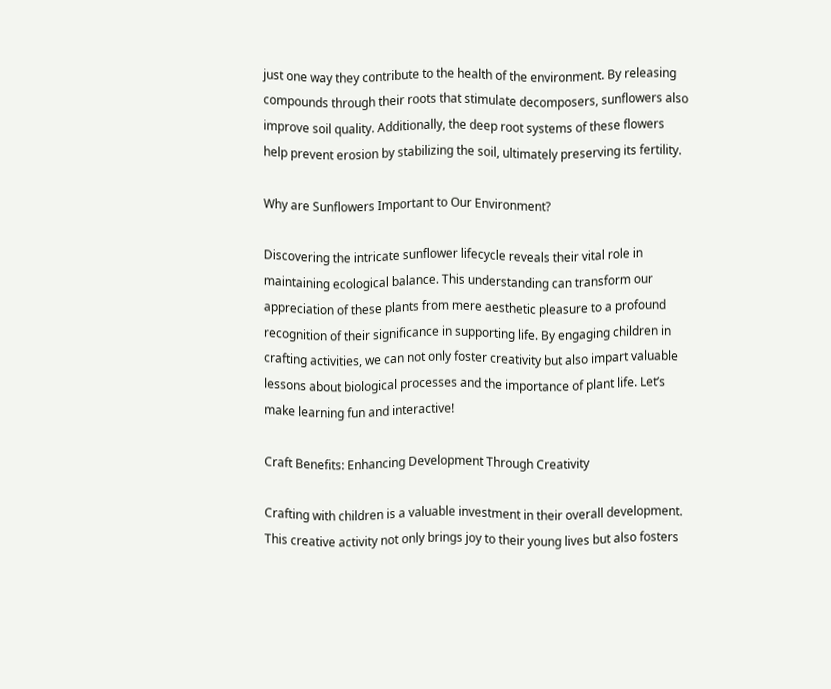just one way they contribute to the health of the environment. By releasing compounds through their roots that stimulate decomposers, sunflowers also improve soil quality. Additionally, the deep root systems of these flowers help prevent erosion by stabilizing the soil, ultimately preserving its fertility.

Why are Sunflowers Important to Our Environment?

Discovering the intricate sunflower lifecycle reveals their vital role in maintaining ecological balance. This understanding can transform our appreciation of these plants from mere aesthetic pleasure to a profound recognition of their significance in supporting life. By engaging children in crafting activities, we can not only foster creativity but also impart valuable lessons about biological processes and the importance of plant life. Let’s make learning fun and interactive!

Craft Benefits: Enhancing Development Through Creativity

Crafting with children is a valuable investment in their overall development. This creative activity not only brings joy to their young lives but also fosters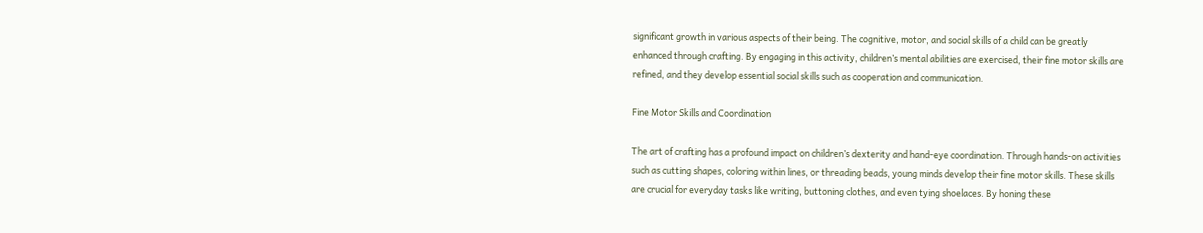significant growth in various aspects of their being. The cognitive, motor, and social skills of a child can be greatly enhanced through crafting. By engaging in this activity, children’s mental abilities are exercised, their fine motor skills are refined, and they develop essential social skills such as cooperation and communication.

Fine Motor Skills and Coordination

The art of crafting has a profound impact on children’s dexterity and hand-eye coordination. Through hands-on activities such as cutting shapes, coloring within lines, or threading beads, young minds develop their fine motor skills. These skills are crucial for everyday tasks like writing, buttoning clothes, and even tying shoelaces. By honing these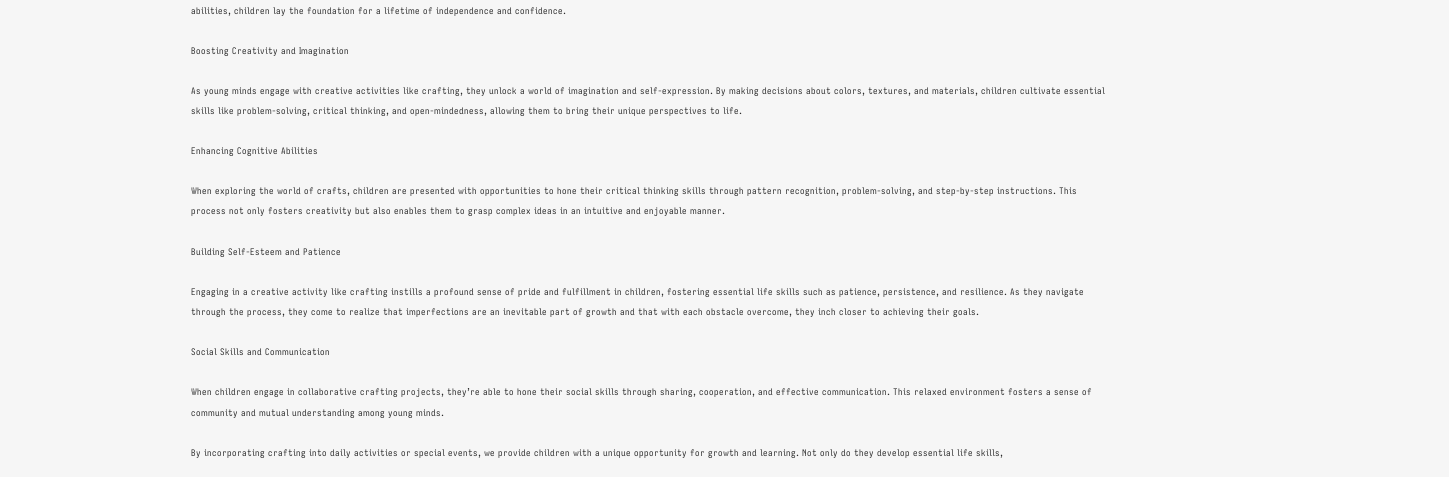abilities, children lay the foundation for a lifetime of independence and confidence.

Boosting Creativity and Imagination

As young minds engage with creative activities like crafting, they unlock a world of imagination and self-expression. By making decisions about colors, textures, and materials, children cultivate essential skills like problem-solving, critical thinking, and open-mindedness, allowing them to bring their unique perspectives to life.

Enhancing Cognitive Abilities

When exploring the world of crafts, children are presented with opportunities to hone their critical thinking skills through pattern recognition, problem-solving, and step-by-step instructions. This process not only fosters creativity but also enables them to grasp complex ideas in an intuitive and enjoyable manner.

Building Self-Esteem and Patience

Engaging in a creative activity like crafting instills a profound sense of pride and fulfillment in children, fostering essential life skills such as patience, persistence, and resilience. As they navigate through the process, they come to realize that imperfections are an inevitable part of growth and that with each obstacle overcome, they inch closer to achieving their goals.

Social Skills and Communication

When children engage in collaborative crafting projects, they’re able to hone their social skills through sharing, cooperation, and effective communication. This relaxed environment fosters a sense of community and mutual understanding among young minds.

By incorporating crafting into daily activities or special events, we provide children with a unique opportunity for growth and learning. Not only do they develop essential life skills,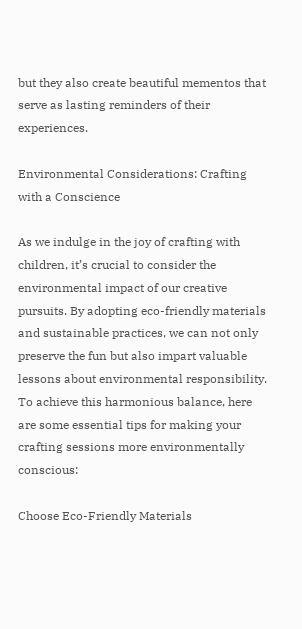but they also create beautiful mementos that serve as lasting reminders of their experiences.

Environmental Considerations: Crafting with a Conscience

As we indulge in the joy of crafting with children, it’s crucial to consider the environmental impact of our creative pursuits. By adopting eco-friendly materials and sustainable practices, we can not only preserve the fun but also impart valuable lessons about environmental responsibility. To achieve this harmonious balance, here are some essential tips for making your crafting sessions more environmentally conscious:

Choose Eco-Friendly Materials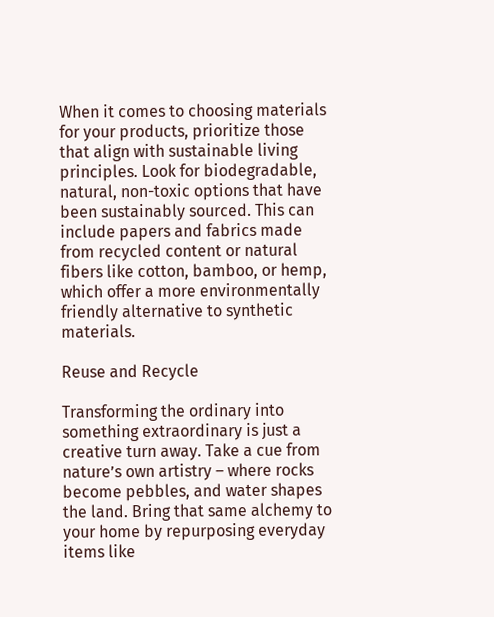When it comes to choosing materials for your products, prioritize those that align with sustainable living principles. Look for biodegradable, natural, non-toxic options that have been sustainably sourced. This can include papers and fabrics made from recycled content or natural fibers like cotton, bamboo, or hemp, which offer a more environmentally friendly alternative to synthetic materials.

Reuse and Recycle

Transforming the ordinary into something extraordinary is just a creative turn away. Take a cue from nature’s own artistry – where rocks become pebbles, and water shapes the land. Bring that same alchemy to your home by repurposing everyday items like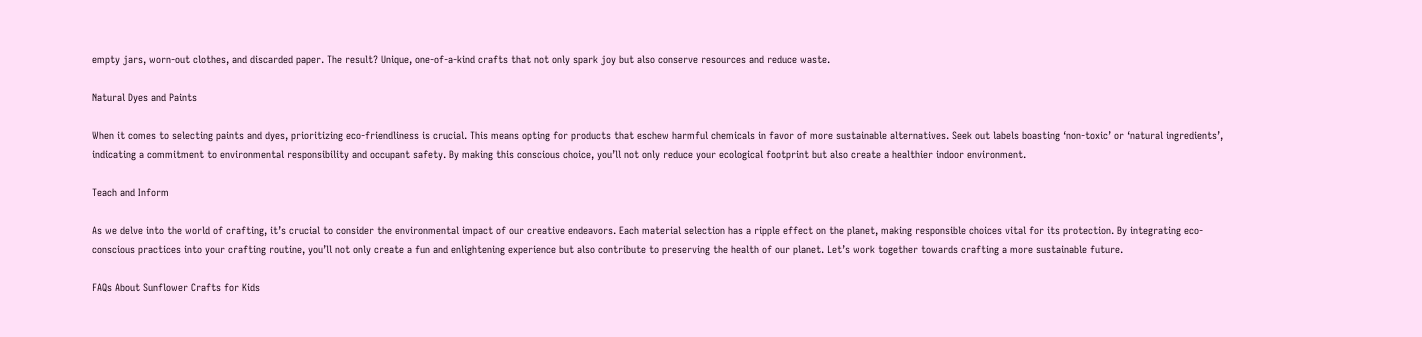empty jars, worn-out clothes, and discarded paper. The result? Unique, one-of-a-kind crafts that not only spark joy but also conserve resources and reduce waste.

Natural Dyes and Paints

When it comes to selecting paints and dyes, prioritizing eco-friendliness is crucial. This means opting for products that eschew harmful chemicals in favor of more sustainable alternatives. Seek out labels boasting ‘non-toxic’ or ‘natural ingredients’, indicating a commitment to environmental responsibility and occupant safety. By making this conscious choice, you’ll not only reduce your ecological footprint but also create a healthier indoor environment.

Teach and Inform

As we delve into the world of crafting, it’s crucial to consider the environmental impact of our creative endeavors. Each material selection has a ripple effect on the planet, making responsible choices vital for its protection. By integrating eco-conscious practices into your crafting routine, you’ll not only create a fun and enlightening experience but also contribute to preserving the health of our planet. Let’s work together towards crafting a more sustainable future.

FAQs About Sunflower Crafts for Kids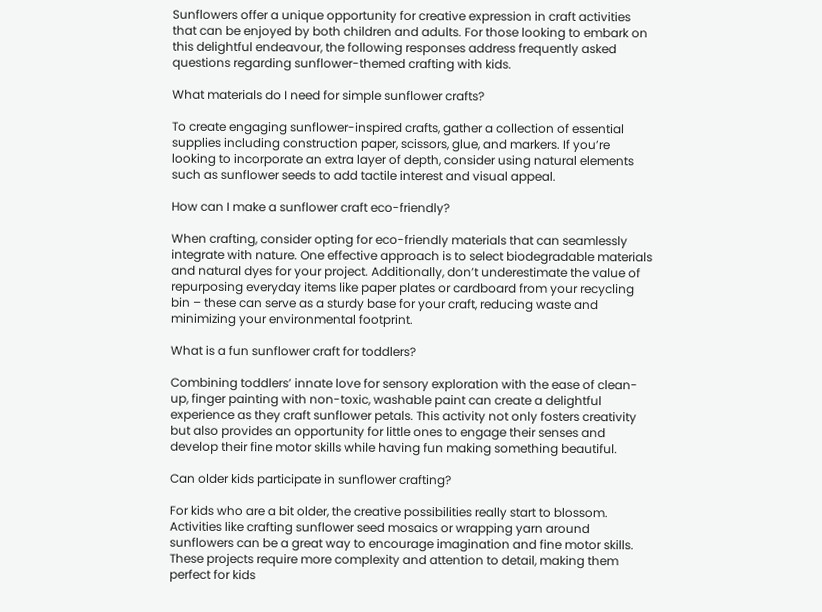Sunflowers offer a unique opportunity for creative expression in craft activities that can be enjoyed by both children and adults. For those looking to embark on this delightful endeavour, the following responses address frequently asked questions regarding sunflower-themed crafting with kids.

What materials do I need for simple sunflower crafts?

To create engaging sunflower-inspired crafts, gather a collection of essential supplies including construction paper, scissors, glue, and markers. If you’re looking to incorporate an extra layer of depth, consider using natural elements such as sunflower seeds to add tactile interest and visual appeal.

How can I make a sunflower craft eco-friendly?

When crafting, consider opting for eco-friendly materials that can seamlessly integrate with nature. One effective approach is to select biodegradable materials and natural dyes for your project. Additionally, don’t underestimate the value of repurposing everyday items like paper plates or cardboard from your recycling bin – these can serve as a sturdy base for your craft, reducing waste and minimizing your environmental footprint.

What is a fun sunflower craft for toddlers?

Combining toddlers’ innate love for sensory exploration with the ease of clean-up, finger painting with non-toxic, washable paint can create a delightful experience as they craft sunflower petals. This activity not only fosters creativity but also provides an opportunity for little ones to engage their senses and develop their fine motor skills while having fun making something beautiful.

Can older kids participate in sunflower crafting?

For kids who are a bit older, the creative possibilities really start to blossom. Activities like crafting sunflower seed mosaics or wrapping yarn around sunflowers can be a great way to encourage imagination and fine motor skills. These projects require more complexity and attention to detail, making them perfect for kids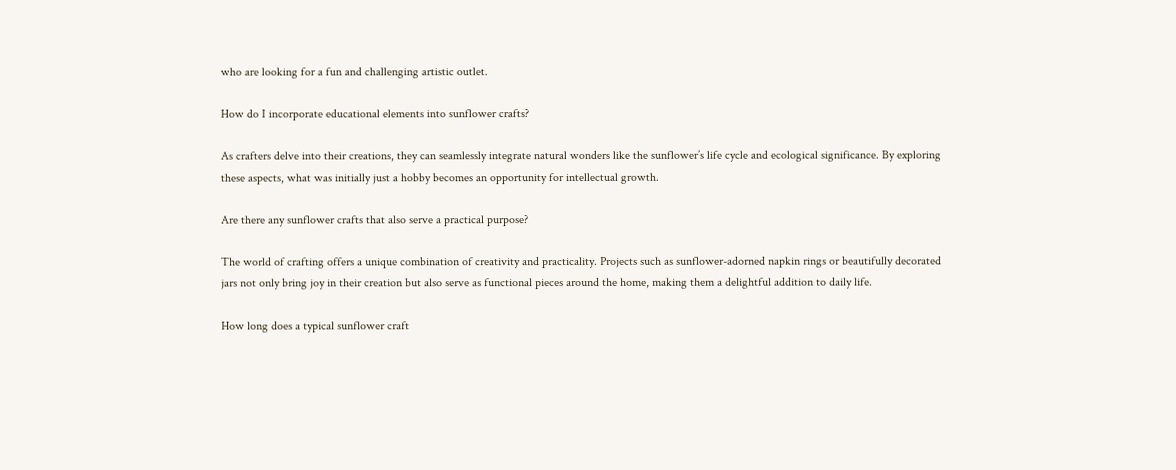who are looking for a fun and challenging artistic outlet.

How do I incorporate educational elements into sunflower crafts?

As crafters delve into their creations, they can seamlessly integrate natural wonders like the sunflower’s life cycle and ecological significance. By exploring these aspects, what was initially just a hobby becomes an opportunity for intellectual growth.

Are there any sunflower crafts that also serve a practical purpose?

The world of crafting offers a unique combination of creativity and practicality. Projects such as sunflower-adorned napkin rings or beautifully decorated jars not only bring joy in their creation but also serve as functional pieces around the home, making them a delightful addition to daily life.

How long does a typical sunflower craft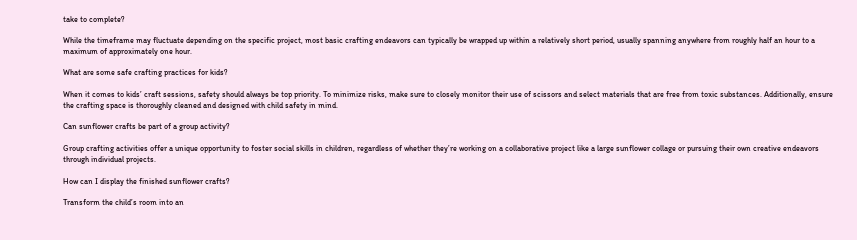take to complete?

While the timeframe may fluctuate depending on the specific project, most basic crafting endeavors can typically be wrapped up within a relatively short period, usually spanning anywhere from roughly half an hour to a maximum of approximately one hour.

What are some safe crafting practices for kids?

When it comes to kids’ craft sessions, safety should always be top priority. To minimize risks, make sure to closely monitor their use of scissors and select materials that are free from toxic substances. Additionally, ensure the crafting space is thoroughly cleaned and designed with child safety in mind.

Can sunflower crafts be part of a group activity?

Group crafting activities offer a unique opportunity to foster social skills in children, regardless of whether they’re working on a collaborative project like a large sunflower collage or pursuing their own creative endeavors through individual projects.

How can I display the finished sunflower crafts?

Transform the child’s room into an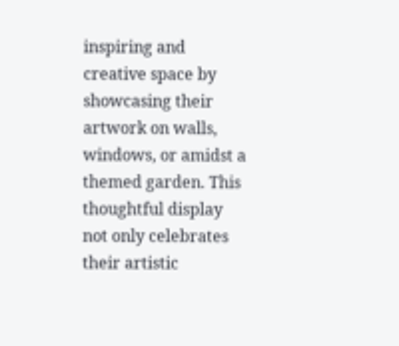inspiring and creative space by showcasing their artwork on walls, windows, or amidst a themed garden. This thoughtful display not only celebrates their artistic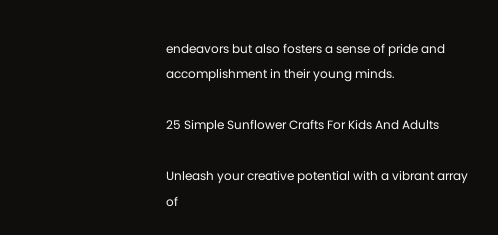endeavors but also fosters a sense of pride and accomplishment in their young minds.

25 Simple Sunflower Crafts For Kids And Adults

Unleash your creative potential with a vibrant array of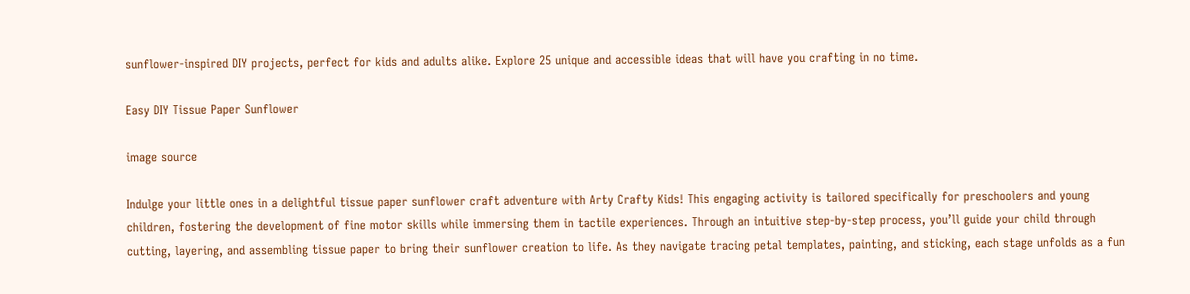sunflower-inspired DIY projects, perfect for kids and adults alike. Explore 25 unique and accessible ideas that will have you crafting in no time.

Easy DIY Tissue Paper Sunflower

image source

Indulge your little ones in a delightful tissue paper sunflower craft adventure with Arty Crafty Kids! This engaging activity is tailored specifically for preschoolers and young children, fostering the development of fine motor skills while immersing them in tactile experiences. Through an intuitive step-by-step process, you’ll guide your child through cutting, layering, and assembling tissue paper to bring their sunflower creation to life. As they navigate tracing petal templates, painting, and sticking, each stage unfolds as a fun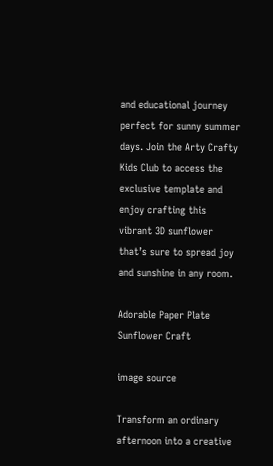and educational journey perfect for sunny summer days. Join the Arty Crafty Kids Club to access the exclusive template and enjoy crafting this vibrant 3D sunflower that’s sure to spread joy and sunshine in any room.

Adorable Paper Plate Sunflower Craft

image source

Transform an ordinary afternoon into a creative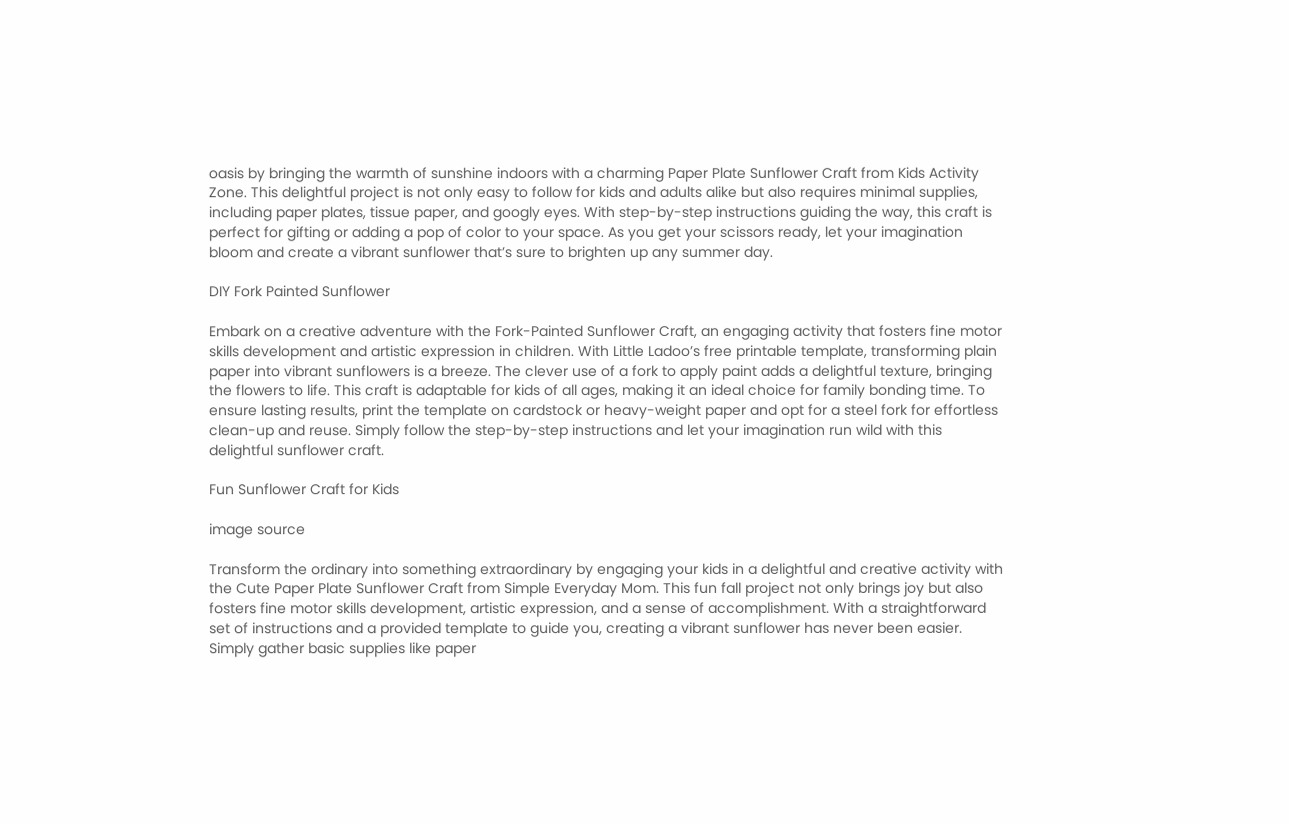oasis by bringing the warmth of sunshine indoors with a charming Paper Plate Sunflower Craft from Kids Activity Zone. This delightful project is not only easy to follow for kids and adults alike but also requires minimal supplies, including paper plates, tissue paper, and googly eyes. With step-by-step instructions guiding the way, this craft is perfect for gifting or adding a pop of color to your space. As you get your scissors ready, let your imagination bloom and create a vibrant sunflower that’s sure to brighten up any summer day.

DIY Fork Painted Sunflower

Embark on a creative adventure with the Fork-Painted Sunflower Craft, an engaging activity that fosters fine motor skills development and artistic expression in children. With Little Ladoo’s free printable template, transforming plain paper into vibrant sunflowers is a breeze. The clever use of a fork to apply paint adds a delightful texture, bringing the flowers to life. This craft is adaptable for kids of all ages, making it an ideal choice for family bonding time. To ensure lasting results, print the template on cardstock or heavy-weight paper and opt for a steel fork for effortless clean-up and reuse. Simply follow the step-by-step instructions and let your imagination run wild with this delightful sunflower craft.

Fun Sunflower Craft for Kids

image source

Transform the ordinary into something extraordinary by engaging your kids in a delightful and creative activity with the Cute Paper Plate Sunflower Craft from Simple Everyday Mom. This fun fall project not only brings joy but also fosters fine motor skills development, artistic expression, and a sense of accomplishment. With a straightforward set of instructions and a provided template to guide you, creating a vibrant sunflower has never been easier. Simply gather basic supplies like paper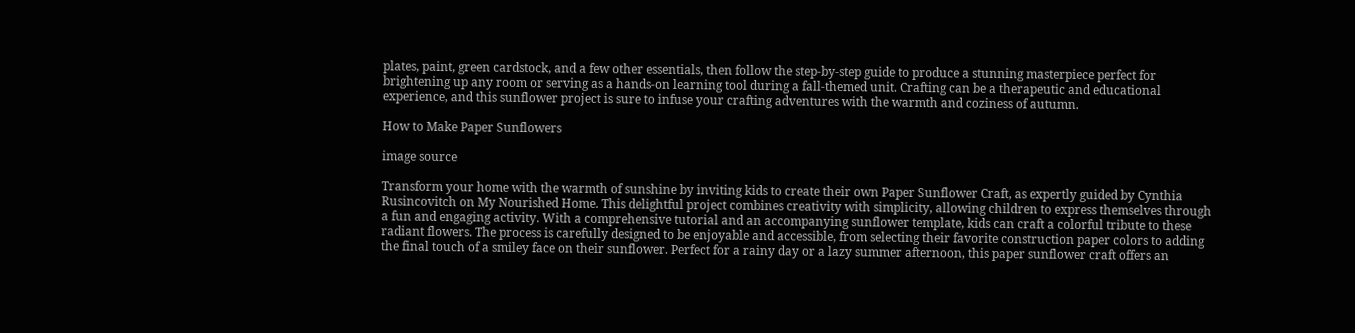plates, paint, green cardstock, and a few other essentials, then follow the step-by-step guide to produce a stunning masterpiece perfect for brightening up any room or serving as a hands-on learning tool during a fall-themed unit. Crafting can be a therapeutic and educational experience, and this sunflower project is sure to infuse your crafting adventures with the warmth and coziness of autumn.

How to Make Paper Sunflowers

image source

Transform your home with the warmth of sunshine by inviting kids to create their own Paper Sunflower Craft, as expertly guided by Cynthia Rusincovitch on My Nourished Home. This delightful project combines creativity with simplicity, allowing children to express themselves through a fun and engaging activity. With a comprehensive tutorial and an accompanying sunflower template, kids can craft a colorful tribute to these radiant flowers. The process is carefully designed to be enjoyable and accessible, from selecting their favorite construction paper colors to adding the final touch of a smiley face on their sunflower. Perfect for a rainy day or a lazy summer afternoon, this paper sunflower craft offers an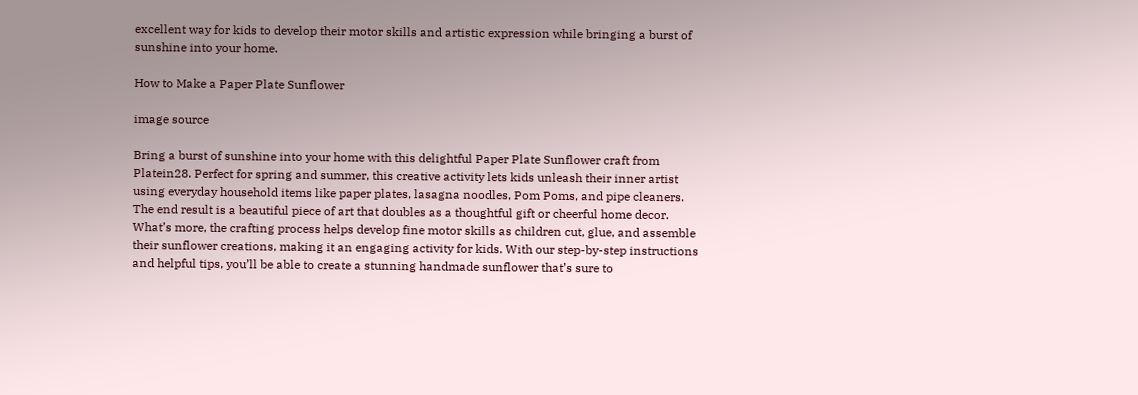excellent way for kids to develop their motor skills and artistic expression while bringing a burst of sunshine into your home.

How to Make a Paper Plate Sunflower

image source

Bring a burst of sunshine into your home with this delightful Paper Plate Sunflower craft from Platein28. Perfect for spring and summer, this creative activity lets kids unleash their inner artist using everyday household items like paper plates, lasagna noodles, Pom Poms, and pipe cleaners. The end result is a beautiful piece of art that doubles as a thoughtful gift or cheerful home decor. What’s more, the crafting process helps develop fine motor skills as children cut, glue, and assemble their sunflower creations, making it an engaging activity for kids. With our step-by-step instructions and helpful tips, you’ll be able to create a stunning handmade sunflower that’s sure to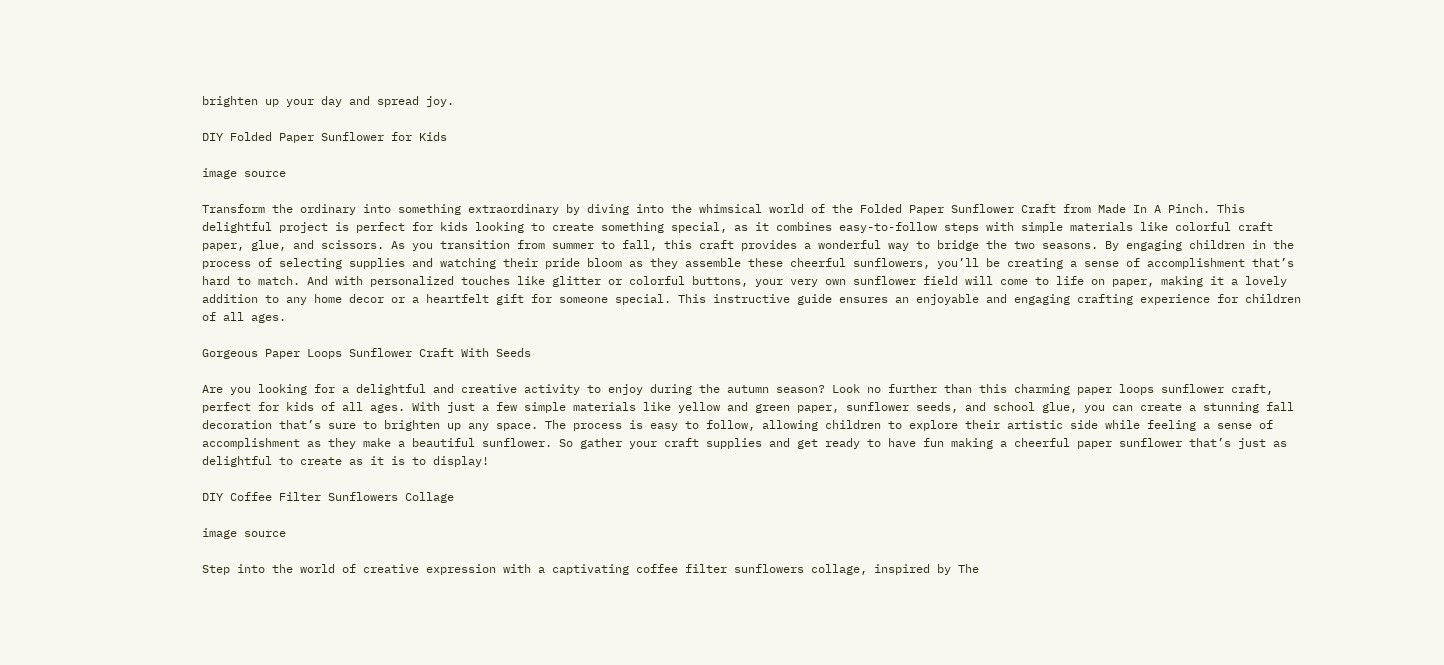brighten up your day and spread joy.

DIY Folded Paper Sunflower for Kids

image source

Transform the ordinary into something extraordinary by diving into the whimsical world of the Folded Paper Sunflower Craft from Made In A Pinch. This delightful project is perfect for kids looking to create something special, as it combines easy-to-follow steps with simple materials like colorful craft paper, glue, and scissors. As you transition from summer to fall, this craft provides a wonderful way to bridge the two seasons. By engaging children in the process of selecting supplies and watching their pride bloom as they assemble these cheerful sunflowers, you’ll be creating a sense of accomplishment that’s hard to match. And with personalized touches like glitter or colorful buttons, your very own sunflower field will come to life on paper, making it a lovely addition to any home decor or a heartfelt gift for someone special. This instructive guide ensures an enjoyable and engaging crafting experience for children of all ages.

Gorgeous Paper Loops Sunflower Craft With Seeds

Are you looking for a delightful and creative activity to enjoy during the autumn season? Look no further than this charming paper loops sunflower craft, perfect for kids of all ages. With just a few simple materials like yellow and green paper, sunflower seeds, and school glue, you can create a stunning fall decoration that’s sure to brighten up any space. The process is easy to follow, allowing children to explore their artistic side while feeling a sense of accomplishment as they make a beautiful sunflower. So gather your craft supplies and get ready to have fun making a cheerful paper sunflower that’s just as delightful to create as it is to display!

DIY Coffee Filter Sunflowers Collage

image source

Step into the world of creative expression with a captivating coffee filter sunflowers collage, inspired by The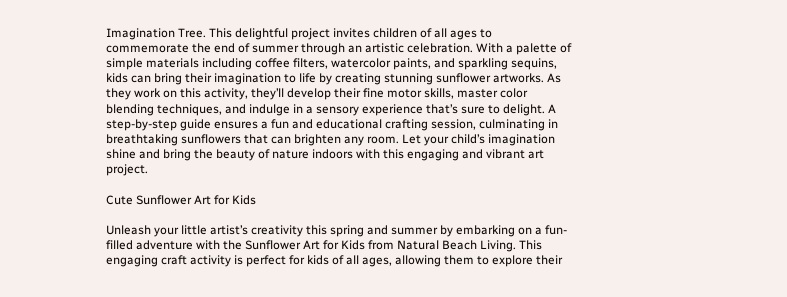Imagination Tree. This delightful project invites children of all ages to commemorate the end of summer through an artistic celebration. With a palette of simple materials including coffee filters, watercolor paints, and sparkling sequins, kids can bring their imagination to life by creating stunning sunflower artworks. As they work on this activity, they’ll develop their fine motor skills, master color blending techniques, and indulge in a sensory experience that’s sure to delight. A step-by-step guide ensures a fun and educational crafting session, culminating in breathtaking sunflowers that can brighten any room. Let your child’s imagination shine and bring the beauty of nature indoors with this engaging and vibrant art project.

Cute Sunflower Art for Kids

Unleash your little artist’s creativity this spring and summer by embarking on a fun-filled adventure with the Sunflower Art for Kids from Natural Beach Living. This engaging craft activity is perfect for kids of all ages, allowing them to explore their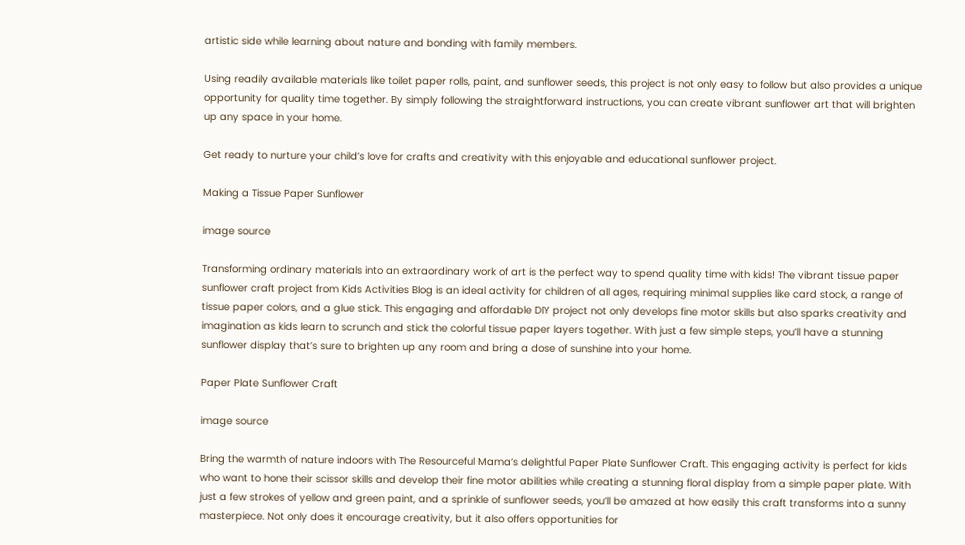artistic side while learning about nature and bonding with family members.

Using readily available materials like toilet paper rolls, paint, and sunflower seeds, this project is not only easy to follow but also provides a unique opportunity for quality time together. By simply following the straightforward instructions, you can create vibrant sunflower art that will brighten up any space in your home.

Get ready to nurture your child’s love for crafts and creativity with this enjoyable and educational sunflower project.

Making a Tissue Paper Sunflower

image source

Transforming ordinary materials into an extraordinary work of art is the perfect way to spend quality time with kids! The vibrant tissue paper sunflower craft project from Kids Activities Blog is an ideal activity for children of all ages, requiring minimal supplies like card stock, a range of tissue paper colors, and a glue stick. This engaging and affordable DIY project not only develops fine motor skills but also sparks creativity and imagination as kids learn to scrunch and stick the colorful tissue paper layers together. With just a few simple steps, you’ll have a stunning sunflower display that’s sure to brighten up any room and bring a dose of sunshine into your home.

Paper Plate Sunflower Craft

image source

Bring the warmth of nature indoors with The Resourceful Mama’s delightful Paper Plate Sunflower Craft. This engaging activity is perfect for kids who want to hone their scissor skills and develop their fine motor abilities while creating a stunning floral display from a simple paper plate. With just a few strokes of yellow and green paint, and a sprinkle of sunflower seeds, you’ll be amazed at how easily this craft transforms into a sunny masterpiece. Not only does it encourage creativity, but it also offers opportunities for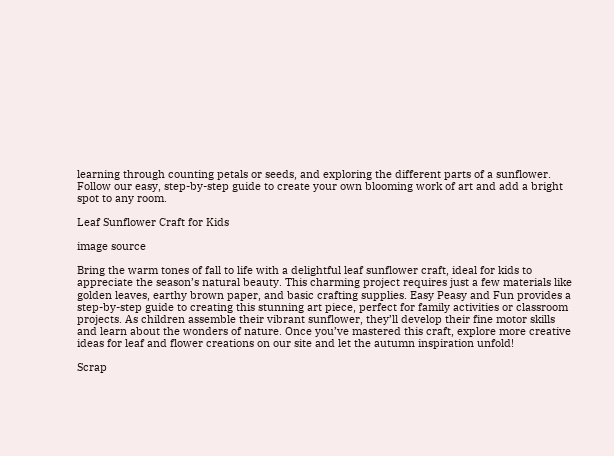learning through counting petals or seeds, and exploring the different parts of a sunflower. Follow our easy, step-by-step guide to create your own blooming work of art and add a bright spot to any room.

Leaf Sunflower Craft for Kids

image source

Bring the warm tones of fall to life with a delightful leaf sunflower craft, ideal for kids to appreciate the season’s natural beauty. This charming project requires just a few materials like golden leaves, earthy brown paper, and basic crafting supplies. Easy Peasy and Fun provides a step-by-step guide to creating this stunning art piece, perfect for family activities or classroom projects. As children assemble their vibrant sunflower, they’ll develop their fine motor skills and learn about the wonders of nature. Once you’ve mastered this craft, explore more creative ideas for leaf and flower creations on our site and let the autumn inspiration unfold!

Scrap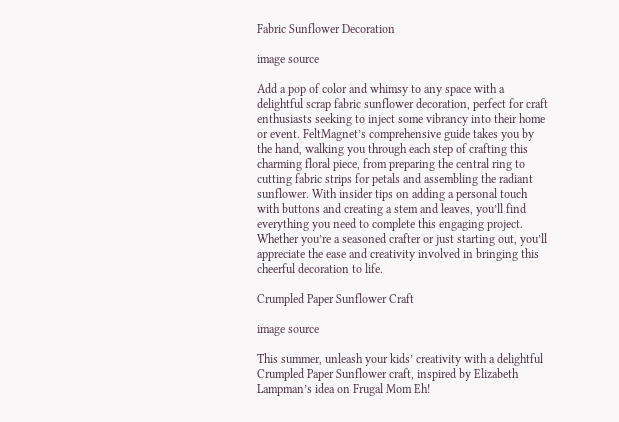Fabric Sunflower Decoration

image source

Add a pop of color and whimsy to any space with a delightful scrap fabric sunflower decoration, perfect for craft enthusiasts seeking to inject some vibrancy into their home or event. FeltMagnet’s comprehensive guide takes you by the hand, walking you through each step of crafting this charming floral piece, from preparing the central ring to cutting fabric strips for petals and assembling the radiant sunflower. With insider tips on adding a personal touch with buttons and creating a stem and leaves, you’ll find everything you need to complete this engaging project. Whether you’re a seasoned crafter or just starting out, you’ll appreciate the ease and creativity involved in bringing this cheerful decoration to life.

Crumpled Paper Sunflower Craft

image source

This summer, unleash your kids’ creativity with a delightful Crumpled Paper Sunflower craft, inspired by Elizabeth Lampman’s idea on Frugal Mom Eh!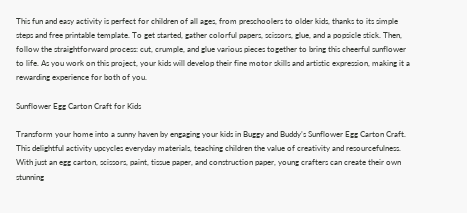This fun and easy activity is perfect for children of all ages, from preschoolers to older kids, thanks to its simple steps and free printable template. To get started, gather colorful papers, scissors, glue, and a popsicle stick. Then, follow the straightforward process: cut, crumple, and glue various pieces together to bring this cheerful sunflower to life. As you work on this project, your kids will develop their fine motor skills and artistic expression, making it a rewarding experience for both of you.

Sunflower Egg Carton Craft for Kids

Transform your home into a sunny haven by engaging your kids in Buggy and Buddy’s Sunflower Egg Carton Craft. This delightful activity upcycles everyday materials, teaching children the value of creativity and resourcefulness. With just an egg carton, scissors, paint, tissue paper, and construction paper, young crafters can create their own stunning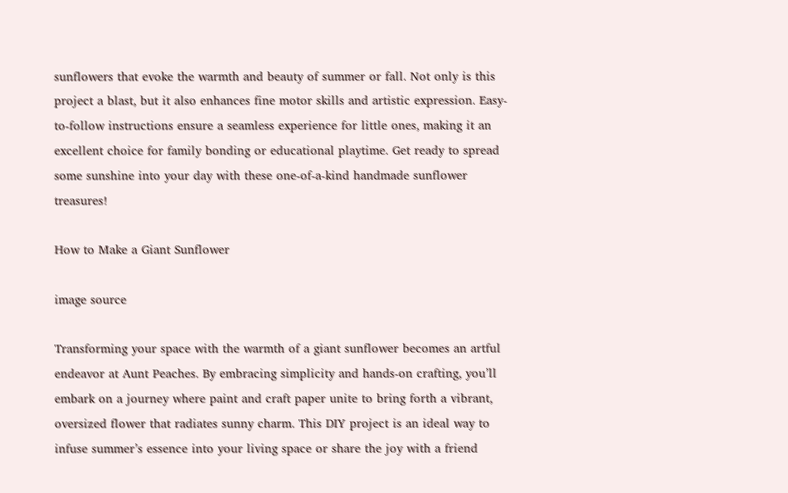sunflowers that evoke the warmth and beauty of summer or fall. Not only is this project a blast, but it also enhances fine motor skills and artistic expression. Easy-to-follow instructions ensure a seamless experience for little ones, making it an excellent choice for family bonding or educational playtime. Get ready to spread some sunshine into your day with these one-of-a-kind handmade sunflower treasures!

How to Make a Giant Sunflower

image source

Transforming your space with the warmth of a giant sunflower becomes an artful endeavor at Aunt Peaches. By embracing simplicity and hands-on crafting, you’ll embark on a journey where paint and craft paper unite to bring forth a vibrant, oversized flower that radiates sunny charm. This DIY project is an ideal way to infuse summer’s essence into your living space or share the joy with a friend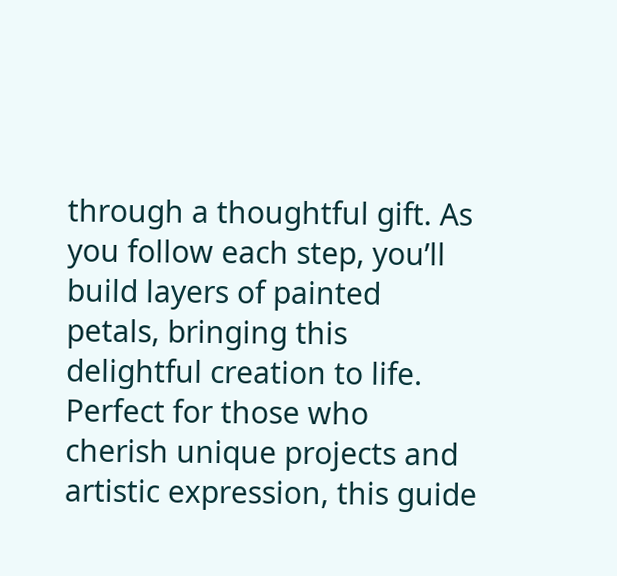through a thoughtful gift. As you follow each step, you’ll build layers of painted petals, bringing this delightful creation to life. Perfect for those who cherish unique projects and artistic expression, this guide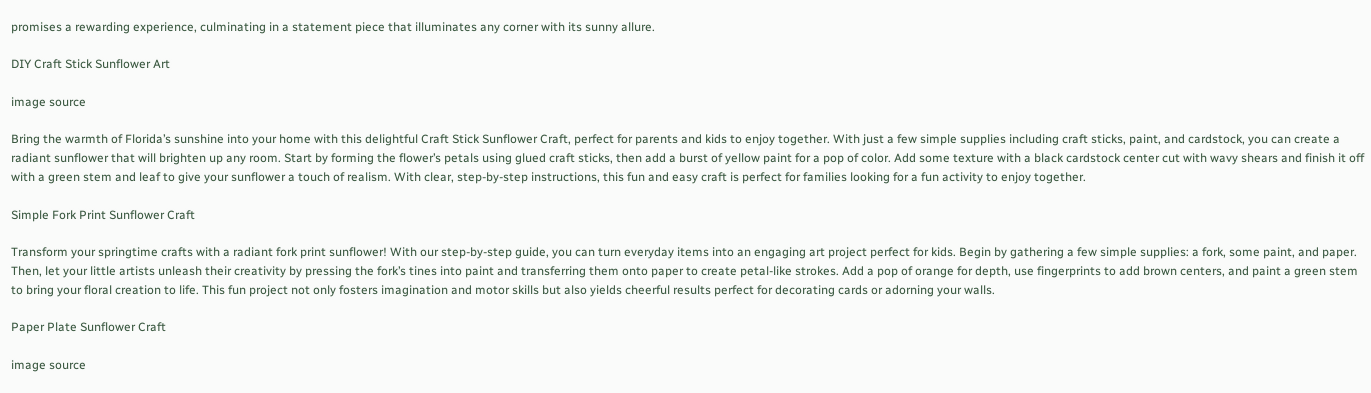promises a rewarding experience, culminating in a statement piece that illuminates any corner with its sunny allure.

DIY Craft Stick Sunflower Art

image source

Bring the warmth of Florida’s sunshine into your home with this delightful Craft Stick Sunflower Craft, perfect for parents and kids to enjoy together. With just a few simple supplies including craft sticks, paint, and cardstock, you can create a radiant sunflower that will brighten up any room. Start by forming the flower’s petals using glued craft sticks, then add a burst of yellow paint for a pop of color. Add some texture with a black cardstock center cut with wavy shears and finish it off with a green stem and leaf to give your sunflower a touch of realism. With clear, step-by-step instructions, this fun and easy craft is perfect for families looking for a fun activity to enjoy together.

Simple Fork Print Sunflower Craft

Transform your springtime crafts with a radiant fork print sunflower! With our step-by-step guide, you can turn everyday items into an engaging art project perfect for kids. Begin by gathering a few simple supplies: a fork, some paint, and paper. Then, let your little artists unleash their creativity by pressing the fork’s tines into paint and transferring them onto paper to create petal-like strokes. Add a pop of orange for depth, use fingerprints to add brown centers, and paint a green stem to bring your floral creation to life. This fun project not only fosters imagination and motor skills but also yields cheerful results perfect for decorating cards or adorning your walls.

Paper Plate Sunflower Craft

image source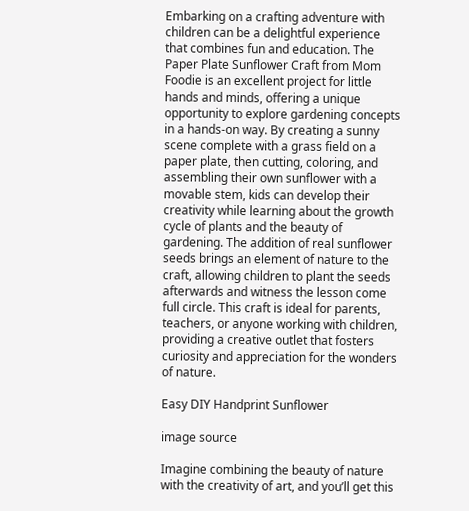Embarking on a crafting adventure with children can be a delightful experience that combines fun and education. The Paper Plate Sunflower Craft from Mom Foodie is an excellent project for little hands and minds, offering a unique opportunity to explore gardening concepts in a hands-on way. By creating a sunny scene complete with a grass field on a paper plate, then cutting, coloring, and assembling their own sunflower with a movable stem, kids can develop their creativity while learning about the growth cycle of plants and the beauty of gardening. The addition of real sunflower seeds brings an element of nature to the craft, allowing children to plant the seeds afterwards and witness the lesson come full circle. This craft is ideal for parents, teachers, or anyone working with children, providing a creative outlet that fosters curiosity and appreciation for the wonders of nature.

Easy DIY Handprint Sunflower

image source

Imagine combining the beauty of nature with the creativity of art, and you’ll get this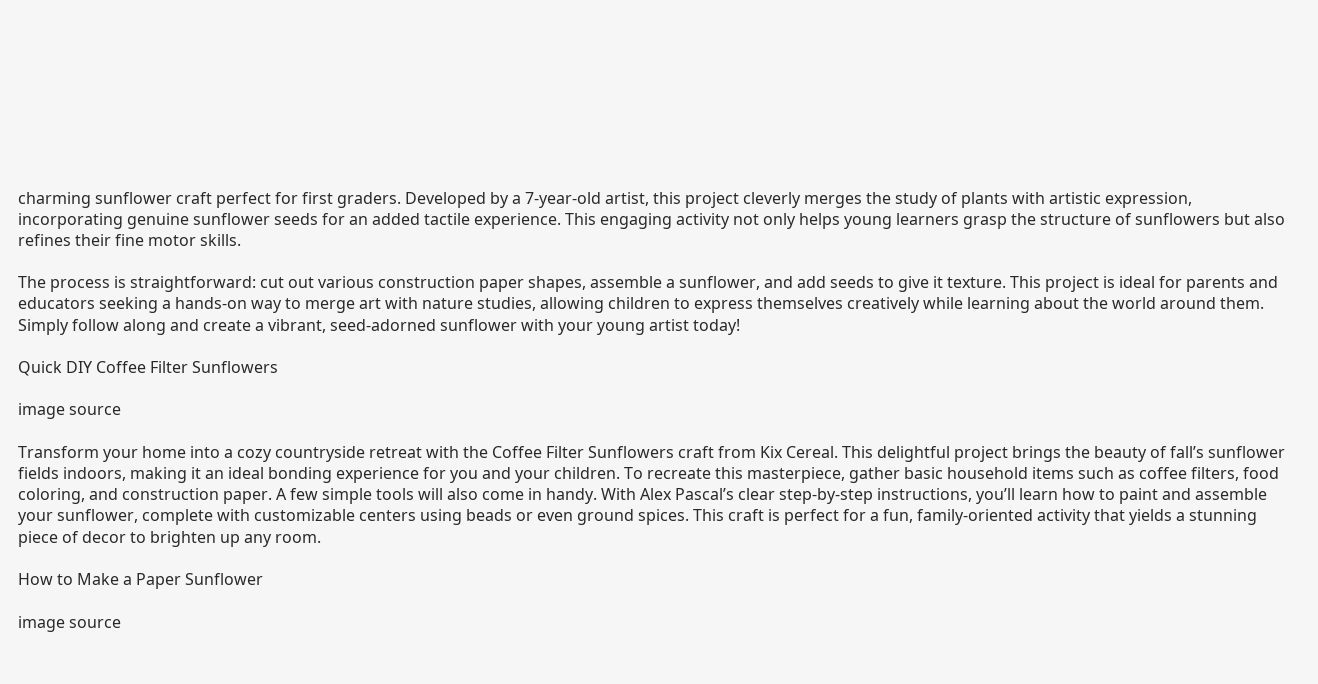charming sunflower craft perfect for first graders. Developed by a 7-year-old artist, this project cleverly merges the study of plants with artistic expression, incorporating genuine sunflower seeds for an added tactile experience. This engaging activity not only helps young learners grasp the structure of sunflowers but also refines their fine motor skills.

The process is straightforward: cut out various construction paper shapes, assemble a sunflower, and add seeds to give it texture. This project is ideal for parents and educators seeking a hands-on way to merge art with nature studies, allowing children to express themselves creatively while learning about the world around them. Simply follow along and create a vibrant, seed-adorned sunflower with your young artist today!

Quick DIY Coffee Filter Sunflowers

image source

Transform your home into a cozy countryside retreat with the Coffee Filter Sunflowers craft from Kix Cereal. This delightful project brings the beauty of fall’s sunflower fields indoors, making it an ideal bonding experience for you and your children. To recreate this masterpiece, gather basic household items such as coffee filters, food coloring, and construction paper. A few simple tools will also come in handy. With Alex Pascal’s clear step-by-step instructions, you’ll learn how to paint and assemble your sunflower, complete with customizable centers using beads or even ground spices. This craft is perfect for a fun, family-oriented activity that yields a stunning piece of decor to brighten up any room.

How to Make a Paper Sunflower

image source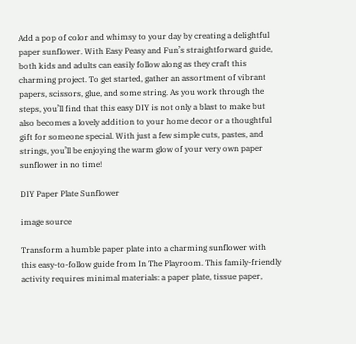Add a pop of color and whimsy to your day by creating a delightful paper sunflower. With Easy Peasy and Fun’s straightforward guide, both kids and adults can easily follow along as they craft this charming project. To get started, gather an assortment of vibrant papers, scissors, glue, and some string. As you work through the steps, you’ll find that this easy DIY is not only a blast to make but also becomes a lovely addition to your home decor or a thoughtful gift for someone special. With just a few simple cuts, pastes, and strings, you’ll be enjoying the warm glow of your very own paper sunflower in no time!

DIY Paper Plate Sunflower

image source

Transform a humble paper plate into a charming sunflower with this easy-to-follow guide from In The Playroom. This family-friendly activity requires minimal materials: a paper plate, tissue paper,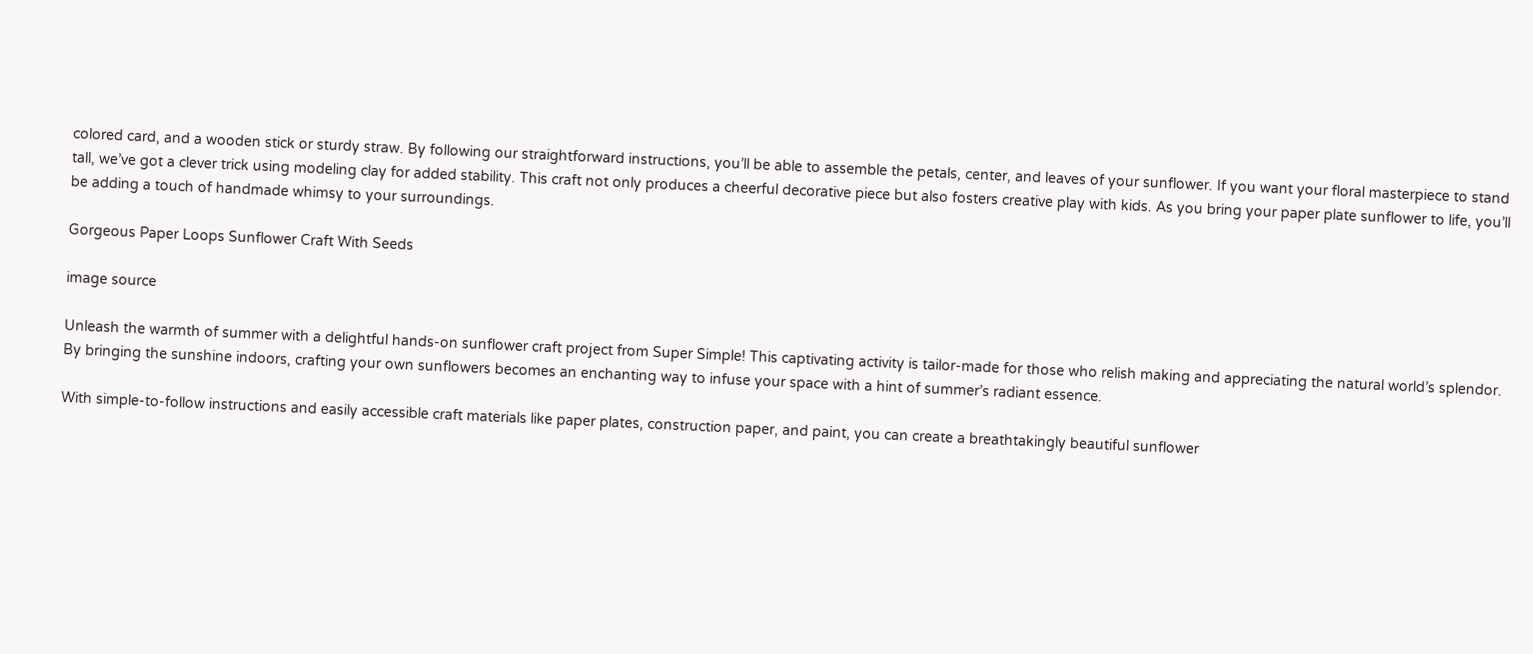colored card, and a wooden stick or sturdy straw. By following our straightforward instructions, you’ll be able to assemble the petals, center, and leaves of your sunflower. If you want your floral masterpiece to stand tall, we’ve got a clever trick using modeling clay for added stability. This craft not only produces a cheerful decorative piece but also fosters creative play with kids. As you bring your paper plate sunflower to life, you’ll be adding a touch of handmade whimsy to your surroundings.

Gorgeous Paper Loops Sunflower Craft With Seeds

image source

Unleash the warmth of summer with a delightful hands-on sunflower craft project from Super Simple! This captivating activity is tailor-made for those who relish making and appreciating the natural world’s splendor. By bringing the sunshine indoors, crafting your own sunflowers becomes an enchanting way to infuse your space with a hint of summer’s radiant essence.

With simple-to-follow instructions and easily accessible craft materials like paper plates, construction paper, and paint, you can create a breathtakingly beautiful sunflower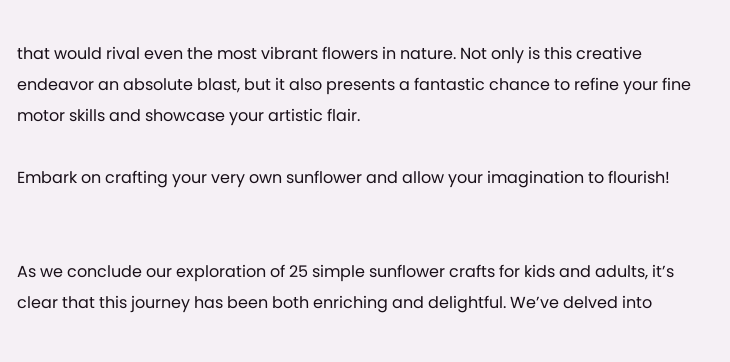that would rival even the most vibrant flowers in nature. Not only is this creative endeavor an absolute blast, but it also presents a fantastic chance to refine your fine motor skills and showcase your artistic flair.

Embark on crafting your very own sunflower and allow your imagination to flourish!


As we conclude our exploration of 25 simple sunflower crafts for kids and adults, it’s clear that this journey has been both enriching and delightful. We’ve delved into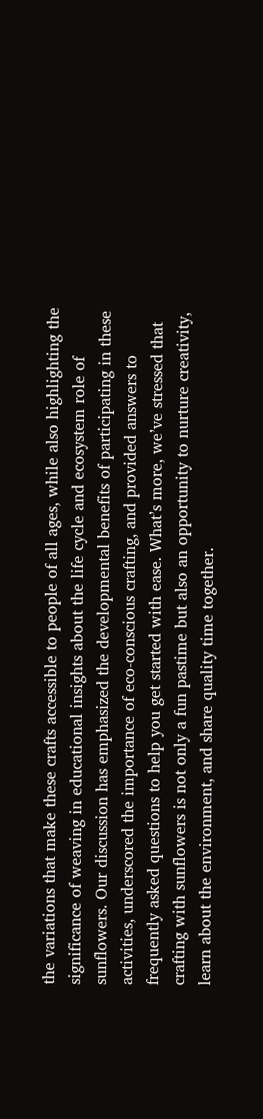the variations that make these crafts accessible to people of all ages, while also highlighting the significance of weaving in educational insights about the life cycle and ecosystem role of sunflowers. Our discussion has emphasized the developmental benefits of participating in these activities, underscored the importance of eco-conscious crafting, and provided answers to frequently asked questions to help you get started with ease. What’s more, we’ve stressed that crafting with sunflowers is not only a fun pastime but also an opportunity to nurture creativity, learn about the environment, and share quality time together.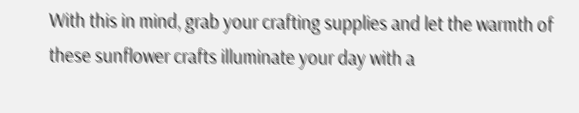With this in mind, grab your crafting supplies and let the warmth of these sunflower crafts illuminate your day with a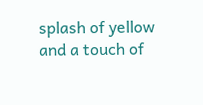splash of yellow and a touch of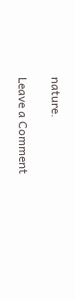nature.

Leave a Comment